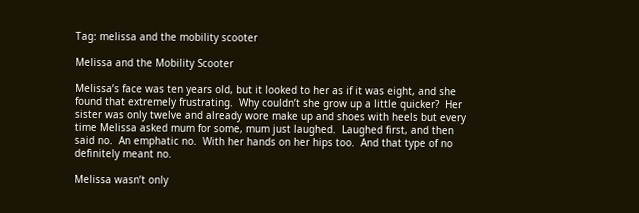Tag: melissa and the mobility scooter

Melissa and the Mobility Scooter

Melissa’s face was ten years old, but it looked to her as if it was eight, and she found that extremely frustrating.  Why couldn’t she grow up a little quicker?  Her sister was only twelve and already wore make up and shoes with heels but every time Melissa asked mum for some, mum just laughed.  Laughed first, and then said no.  An emphatic no.  With her hands on her hips too.  And that type of no definitely meant no.

Melissa wasn’t only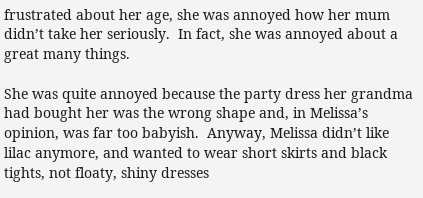frustrated about her age, she was annoyed how her mum didn’t take her seriously.  In fact, she was annoyed about a great many things.

She was quite annoyed because the party dress her grandma had bought her was the wrong shape and, in Melissa’s opinion, was far too babyish.  Anyway, Melissa didn’t like lilac anymore, and wanted to wear short skirts and black tights, not floaty, shiny dresses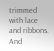trimmed with lace and ribbons.  And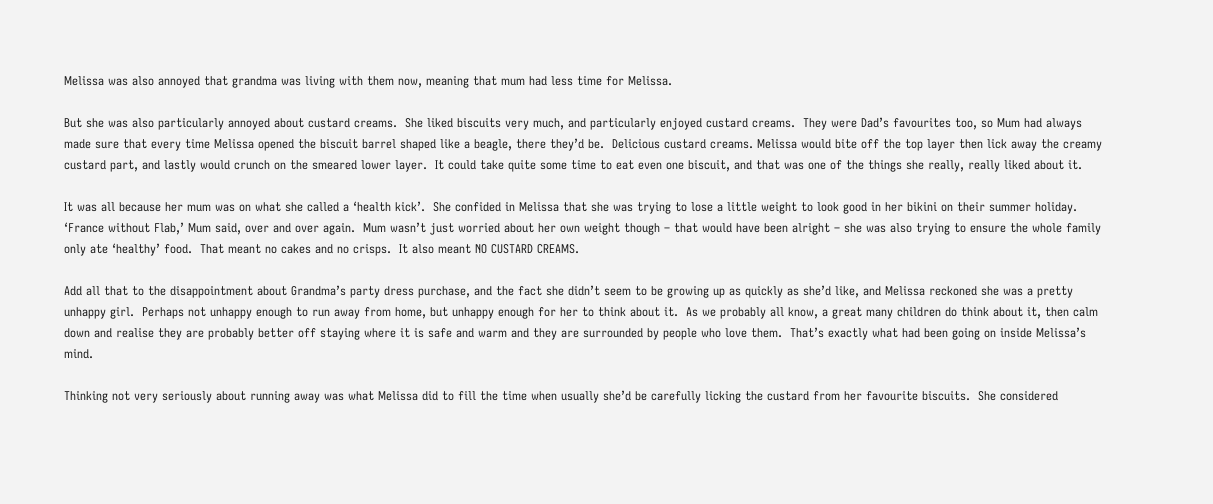Melissa was also annoyed that grandma was living with them now, meaning that mum had less time for Melissa.

But she was also particularly annoyed about custard creams.  She liked biscuits very much, and particularly enjoyed custard creams.  They were Dad’s favourites too, so Mum had always made sure that every time Melissa opened the biscuit barrel shaped like a beagle, there they’d be.  Delicious custard creams. Melissa would bite off the top layer then lick away the creamy custard part, and lastly would crunch on the smeared lower layer.  It could take quite some time to eat even one biscuit, and that was one of the things she really, really liked about it.

It was all because her mum was on what she called a ‘health kick’.  She confided in Melissa that she was trying to lose a little weight to look good in her bikini on their summer holiday.  ‘France without Flab,’ Mum said, over and over again.  Mum wasn’t just worried about her own weight though – that would have been alright – she was also trying to ensure the whole family only ate ‘healthy’ food.  That meant no cakes and no crisps.  It also meant NO CUSTARD CREAMS.

Add all that to the disappointment about Grandma’s party dress purchase, and the fact she didn’t seem to be growing up as quickly as she’d like, and Melissa reckoned she was a pretty unhappy girl.  Perhaps not unhappy enough to run away from home, but unhappy enough for her to think about it.  As we probably all know, a great many children do think about it, then calm down and realise they are probably better off staying where it is safe and warm and they are surrounded by people who love them.  That’s exactly what had been going on inside Melissa’s mind.

Thinking not very seriously about running away was what Melissa did to fill the time when usually she’d be carefully licking the custard from her favourite biscuits.  She considered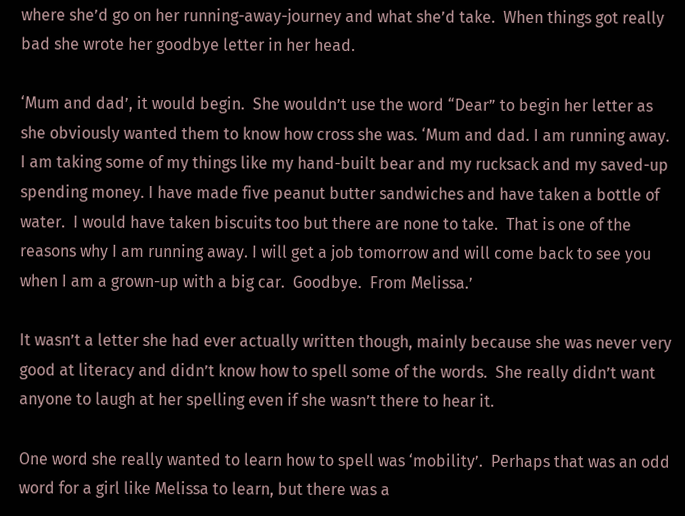where she’d go on her running-away-journey and what she’d take.  When things got really bad she wrote her goodbye letter in her head.

‘Mum and dad’, it would begin.  She wouldn’t use the word “Dear” to begin her letter as she obviously wanted them to know how cross she was. ‘Mum and dad. I am running away.  I am taking some of my things like my hand-built bear and my rucksack and my saved-up spending money. I have made five peanut butter sandwiches and have taken a bottle of water.  I would have taken biscuits too but there are none to take.  That is one of the reasons why I am running away. I will get a job tomorrow and will come back to see you when I am a grown-up with a big car.  Goodbye.  From Melissa.’

It wasn’t a letter she had ever actually written though, mainly because she was never very good at literacy and didn’t know how to spell some of the words.  She really didn’t want anyone to laugh at her spelling even if she wasn’t there to hear it.

One word she really wanted to learn how to spell was ‘mobility’.  Perhaps that was an odd word for a girl like Melissa to learn, but there was a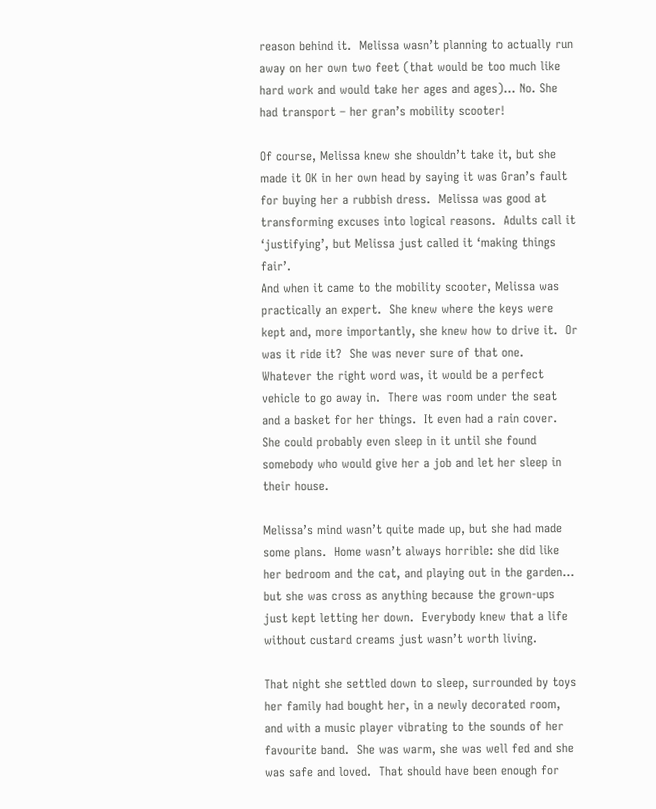reason behind it.  Melissa wasn’t planning to actually run away on her own two feet (that would be too much like hard work and would take her ages and ages)… No. She had transport – her gran’s mobility scooter!

Of course, Melissa knew she shouldn’t take it, but she made it OK in her own head by saying it was Gran’s fault for buying her a rubbish dress.  Melissa was good at transforming excuses into logical reasons.  Adults call it ‘justifying’, but Melissa just called it ‘making things fair’.
And when it came to the mobility scooter, Melissa was practically an expert.  She knew where the keys were kept and, more importantly, she knew how to drive it.  Or was it ride it?  She was never sure of that one.  Whatever the right word was, it would be a perfect vehicle to go away in.  There was room under the seat and a basket for her things.  It even had a rain cover.  She could probably even sleep in it until she found somebody who would give her a job and let her sleep in their house.

Melissa’s mind wasn’t quite made up, but she had made some plans.  Home wasn’t always horrible: she did like her bedroom and the cat, and playing out in the garden… but she was cross as anything because the grown-ups just kept letting her down.  Everybody knew that a life without custard creams just wasn’t worth living.

That night she settled down to sleep, surrounded by toys her family had bought her, in a newly decorated room, and with a music player vibrating to the sounds of her favourite band.  She was warm, she was well fed and she was safe and loved.  That should have been enough for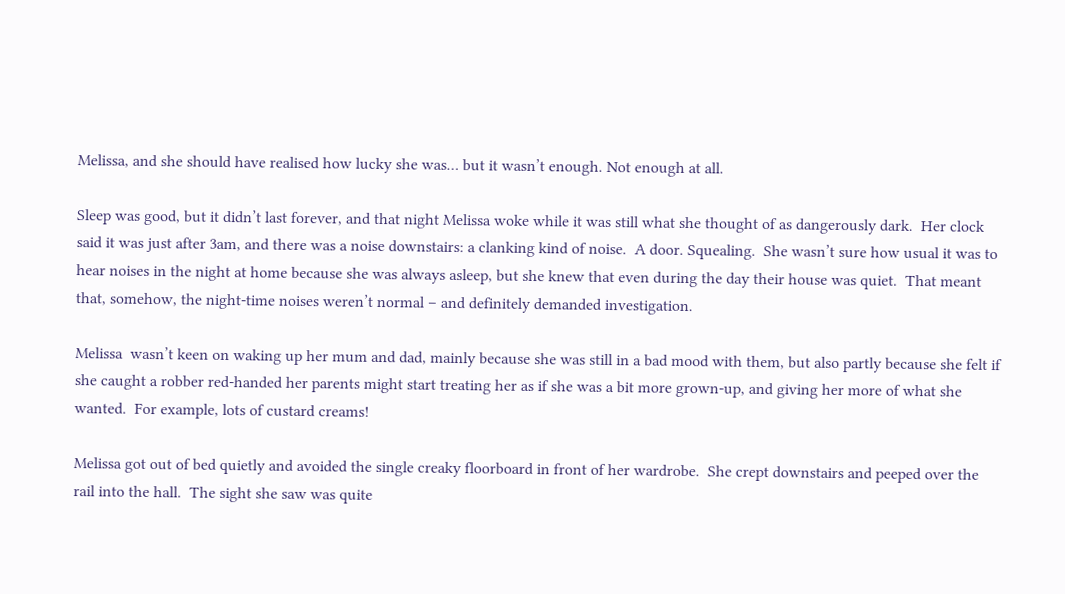Melissa, and she should have realised how lucky she was… but it wasn’t enough. Not enough at all.

Sleep was good, but it didn’t last forever, and that night Melissa woke while it was still what she thought of as dangerously dark.  Her clock said it was just after 3am, and there was a noise downstairs: a clanking kind of noise.  A door. Squealing.  She wasn’t sure how usual it was to hear noises in the night at home because she was always asleep, but she knew that even during the day their house was quiet.  That meant that, somehow, the night-time noises weren’t normal – and definitely demanded investigation.

Melissa  wasn’t keen on waking up her mum and dad, mainly because she was still in a bad mood with them, but also partly because she felt if she caught a robber red-handed her parents might start treating her as if she was a bit more grown-up, and giving her more of what she wanted.  For example, lots of custard creams!

Melissa got out of bed quietly and avoided the single creaky floorboard in front of her wardrobe.  She crept downstairs and peeped over the rail into the hall.  The sight she saw was quite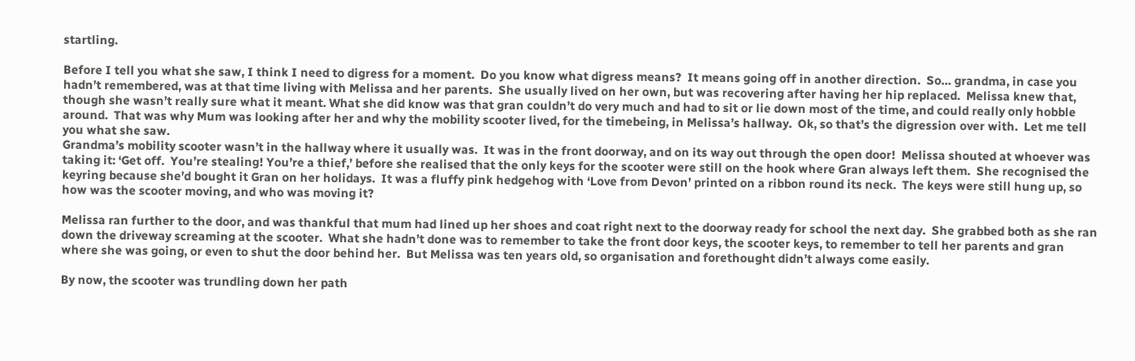startling.

Before I tell you what she saw, I think I need to digress for a moment.  Do you know what digress means?  It means going off in another direction.  So… grandma, in case you hadn’t remembered, was at that time living with Melissa and her parents.  She usually lived on her own, but was recovering after having her hip replaced.  Melissa knew that, though she wasn’t really sure what it meant. What she did know was that gran couldn’t do very much and had to sit or lie down most of the time, and could really only hobble around.  That was why Mum was looking after her and why the mobility scooter lived, for the timebeing, in Melissa’s hallway.  Ok, so that’s the digression over with.  Let me tell you what she saw.
Grandma’s mobility scooter wasn’t in the hallway where it usually was.  It was in the front doorway, and on its way out through the open door!  Melissa shouted at whoever was taking it: ‘Get off.  You’re stealing! You’re a thief,’ before she realised that the only keys for the scooter were still on the hook where Gran always left them.  She recognised the keyring because she’d bought it Gran on her holidays.  It was a fluffy pink hedgehog with ‘Love from Devon’ printed on a ribbon round its neck.  The keys were still hung up, so how was the scooter moving, and who was moving it?

Melissa ran further to the door, and was thankful that mum had lined up her shoes and coat right next to the doorway ready for school the next day.  She grabbed both as she ran down the driveway screaming at the scooter.  What she hadn’t done was to remember to take the front door keys, the scooter keys, to remember to tell her parents and gran where she was going, or even to shut the door behind her.  But Melissa was ten years old, so organisation and forethought didn’t always come easily.

By now, the scooter was trundling down her path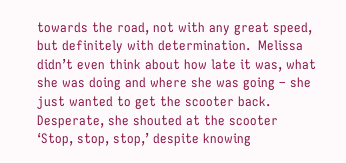towards the road, not with any great speed, but definitely with determination.  Melissa didn’t even think about how late it was, what she was doing and where she was going – she just wanted to get the scooter back.  Desperate, she shouted at the scooter ‘Stop, stop, stop,’ despite knowing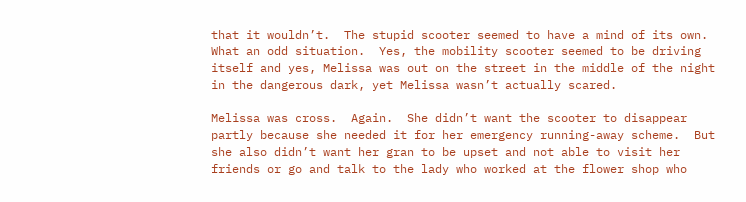that it wouldn’t.  The stupid scooter seemed to have a mind of its own.  What an odd situation.  Yes, the mobility scooter seemed to be driving itself and yes, Melissa was out on the street in the middle of the night in the dangerous dark, yet Melissa wasn’t actually scared.

Melissa was cross.  Again.  She didn’t want the scooter to disappear partly because she needed it for her emergency running-away scheme.  But she also didn’t want her gran to be upset and not able to visit her friends or go and talk to the lady who worked at the flower shop who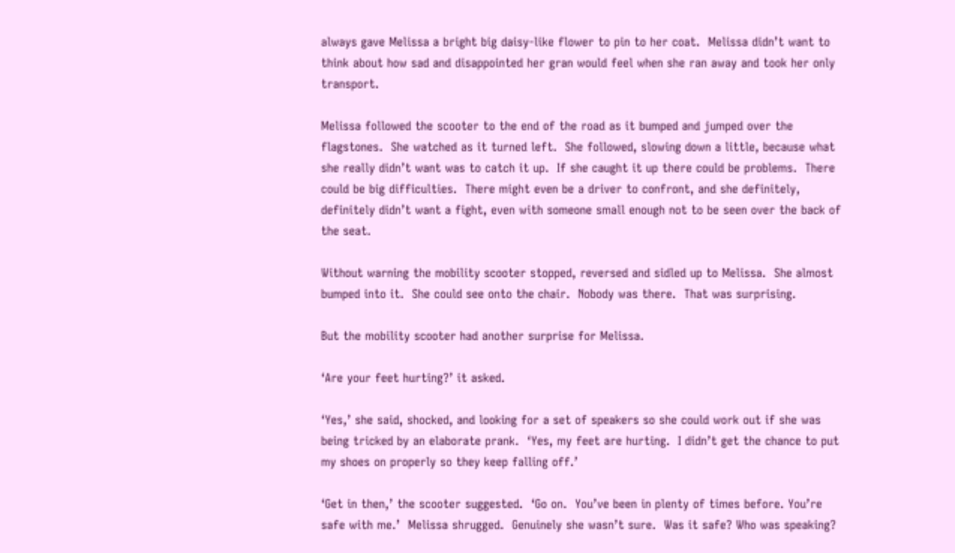always gave Melissa a bright big daisy-like flower to pin to her coat.  Melissa didn’t want to think about how sad and disappointed her gran would feel when she ran away and took her only transport.

Melissa followed the scooter to the end of the road as it bumped and jumped over the flagstones.  She watched as it turned left.  She followed, slowing down a little, because what she really didn’t want was to catch it up.  If she caught it up there could be problems.  There could be big difficulties.  There might even be a driver to confront, and she definitely, definitely didn’t want a fight, even with someone small enough not to be seen over the back of the seat.

Without warning the mobility scooter stopped, reversed and sidled up to Melissa.  She almost bumped into it.  She could see onto the chair.  Nobody was there.  That was surprising.

But the mobility scooter had another surprise for Melissa.

‘Are your feet hurting?’ it asked.

‘Yes,’ she said, shocked, and looking for a set of speakers so she could work out if she was being tricked by an elaborate prank.  ‘Yes, my feet are hurting.  I didn’t get the chance to put my shoes on properly so they keep falling off.’

‘Get in then,’ the scooter suggested.  ‘Go on.  You’ve been in plenty of times before. You’re safe with me.’  Melissa shrugged.  Genuinely she wasn’t sure.  Was it safe? Who was speaking?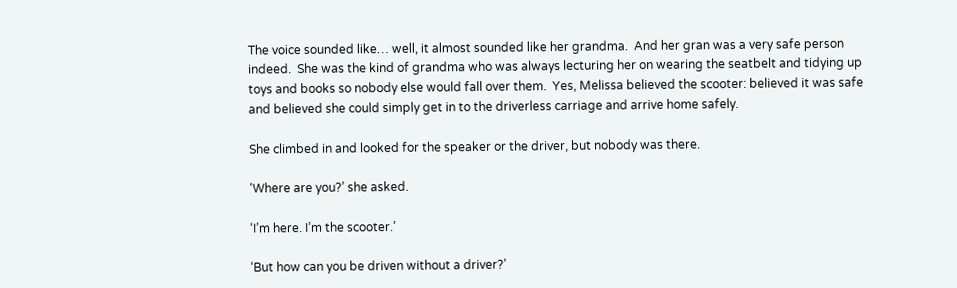The voice sounded like… well, it almost sounded like her grandma.  And her gran was a very safe person indeed.  She was the kind of grandma who was always lecturing her on wearing the seatbelt and tidying up toys and books so nobody else would fall over them.  Yes, Melissa believed the scooter: believed it was safe and believed she could simply get in to the driverless carriage and arrive home safely.

She climbed in and looked for the speaker or the driver, but nobody was there.

‘Where are you?’ she asked.

‘I’m here. I’m the scooter.’

‘But how can you be driven without a driver?’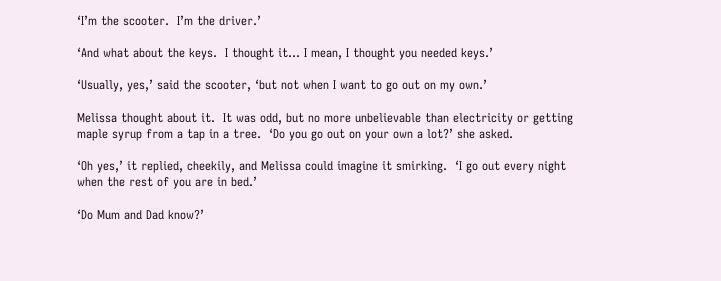‘I’m the scooter.  I’m the driver.’

‘And what about the keys.  I thought it… I mean, I thought you needed keys.’

‘Usually, yes,’ said the scooter, ‘but not when I want to go out on my own.’

Melissa thought about it.  It was odd, but no more unbelievable than electricity or getting maple syrup from a tap in a tree.  ‘Do you go out on your own a lot?’ she asked.

‘Oh yes,’ it replied, cheekily, and Melissa could imagine it smirking.  ‘I go out every night when the rest of you are in bed.’

‘Do Mum and Dad know?’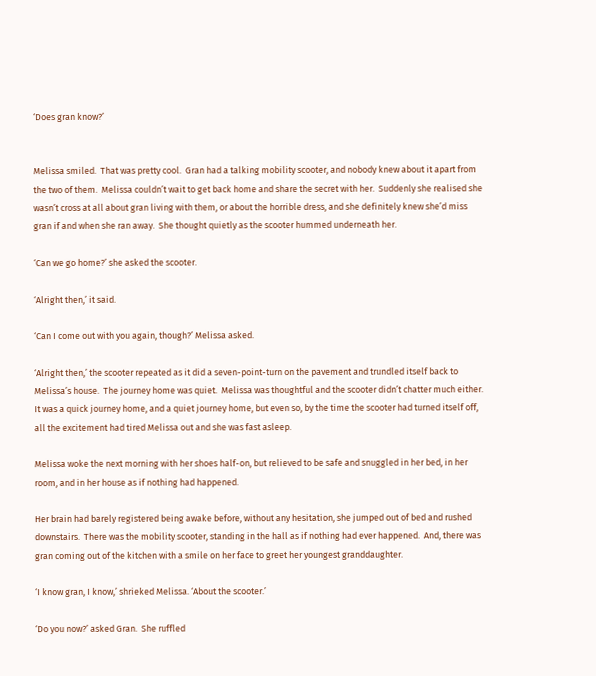‘Does gran know?’


Melissa smiled.  That was pretty cool.  Gran had a talking mobility scooter, and nobody knew about it apart from the two of them.  Melissa couldn’t wait to get back home and share the secret with her.  Suddenly she realised she wasn’t cross at all about gran living with them, or about the horrible dress, and she definitely knew she’d miss gran if and when she ran away.  She thought quietly as the scooter hummed underneath her.

‘Can we go home?’ she asked the scooter.

‘Alright then,’ it said.

‘Can I come out with you again, though?’ Melissa asked.

‘Alright then,’ the scooter repeated as it did a seven-point-turn on the pavement and trundled itself back to Melissa’s house.  The journey home was quiet.  Melissa was thoughtful and the scooter didn’t chatter much either.  It was a quick journey home, and a quiet journey home, but even so, by the time the scooter had turned itself off, all the excitement had tired Melissa out and she was fast asleep.

Melissa woke the next morning with her shoes half-on, but relieved to be safe and snuggled in her bed, in her room, and in her house as if nothing had happened.

Her brain had barely registered being awake before, without any hesitation, she jumped out of bed and rushed downstairs.  There was the mobility scooter, standing in the hall as if nothing had ever happened.  And, there was gran coming out of the kitchen with a smile on her face to greet her youngest granddaughter.

‘I know gran, I know,’ shrieked Melissa. ‘About the scooter.’

‘Do you now?’ asked Gran.  She ruffled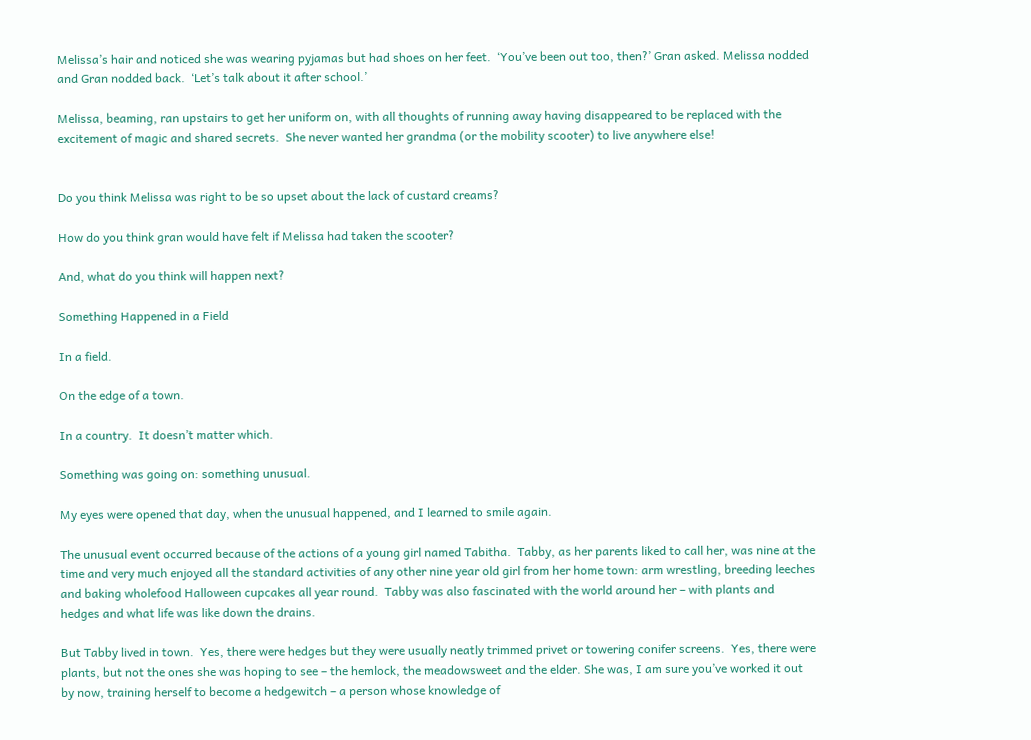Melissa’s hair and noticed she was wearing pyjamas but had shoes on her feet.  ‘You’ve been out too, then?’ Gran asked. Melissa nodded and Gran nodded back.  ‘Let’s talk about it after school.’

Melissa, beaming, ran upstairs to get her uniform on, with all thoughts of running away having disappeared to be replaced with the excitement of magic and shared secrets.  She never wanted her grandma (or the mobility scooter) to live anywhere else!


Do you think Melissa was right to be so upset about the lack of custard creams?

How do you think gran would have felt if Melissa had taken the scooter?

And, what do you think will happen next?

Something Happened in a Field

In a field.

On the edge of a town.

In a country.  It doesn’t matter which.

Something was going on: something unusual.

My eyes were opened that day, when the unusual happened, and I learned to smile again.

The unusual event occurred because of the actions of a young girl named Tabitha.  Tabby, as her parents liked to call her, was nine at the time and very much enjoyed all the standard activities of any other nine year old girl from her home town: arm wrestling, breeding leeches and baking wholefood Halloween cupcakes all year round.  Tabby was also fascinated with the world around her – with plants and hedges and what life was like down the drains.

But Tabby lived in town.  Yes, there were hedges but they were usually neatly trimmed privet or towering conifer screens.  Yes, there were plants, but not the ones she was hoping to see – the hemlock, the meadowsweet and the elder. She was, I am sure you’ve worked it out by now, training herself to become a hedgewitch – a person whose knowledge of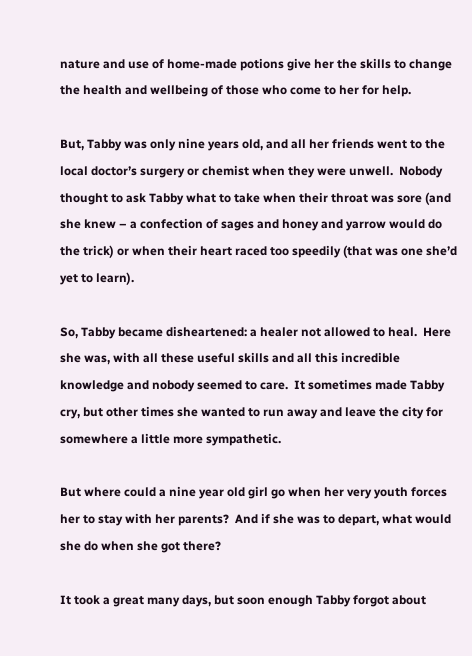nature and use of home-made potions give her the skills to change the health and wellbeing of those who come to her for help.

But, Tabby was only nine years old, and all her friends went to the local doctor’s surgery or chemist when they were unwell.  Nobody thought to ask Tabby what to take when their throat was sore (and she knew – a confection of sages and honey and yarrow would do the trick) or when their heart raced too speedily (that was one she’d yet to learn).

So, Tabby became disheartened: a healer not allowed to heal.  Here she was, with all these useful skills and all this incredible knowledge and nobody seemed to care.  It sometimes made Tabby cry, but other times she wanted to run away and leave the city for somewhere a little more sympathetic.

But where could a nine year old girl go when her very youth forces her to stay with her parents?  And if she was to depart, what would she do when she got there?

It took a great many days, but soon enough Tabby forgot about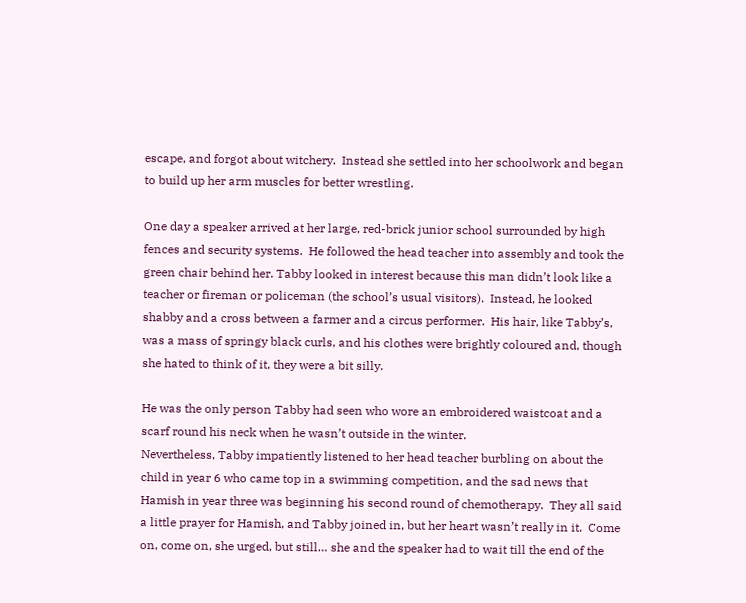escape, and forgot about witchery.  Instead she settled into her schoolwork and began to build up her arm muscles for better wrestling.

One day a speaker arrived at her large, red-brick junior school surrounded by high fences and security systems.  He followed the head teacher into assembly and took the green chair behind her. Tabby looked in interest because this man didn’t look like a teacher or fireman or policeman (the school’s usual visitors).  Instead, he looked shabby and a cross between a farmer and a circus performer.  His hair, like Tabby’s, was a mass of springy black curls, and his clothes were brightly coloured and, though she hated to think of it, they were a bit silly.

He was the only person Tabby had seen who wore an embroidered waistcoat and a scarf round his neck when he wasn’t outside in the winter.
Nevertheless, Tabby impatiently listened to her head teacher burbling on about the child in year 6 who came top in a swimming competition, and the sad news that Hamish in year three was beginning his second round of chemotherapy.  They all said a little prayer for Hamish, and Tabby joined in, but her heart wasn’t really in it.  Come on, come on, she urged, but still… she and the speaker had to wait till the end of the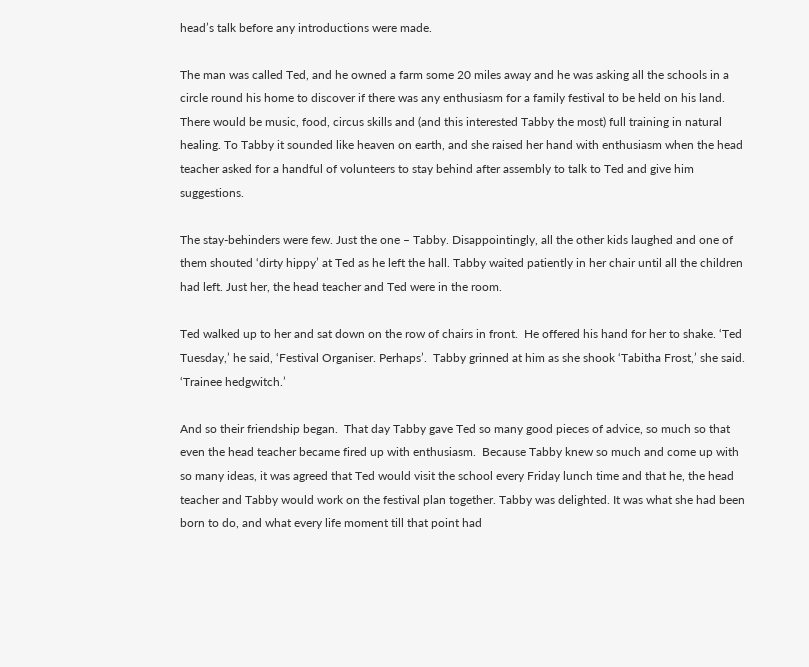head’s talk before any introductions were made.

The man was called Ted, and he owned a farm some 20 miles away and he was asking all the schools in a circle round his home to discover if there was any enthusiasm for a family festival to be held on his land.  There would be music, food, circus skills and (and this interested Tabby the most) full training in natural healing. To Tabby it sounded like heaven on earth, and she raised her hand with enthusiasm when the head teacher asked for a handful of volunteers to stay behind after assembly to talk to Ted and give him suggestions.

The stay-behinders were few. Just the one – Tabby. Disappointingly, all the other kids laughed and one of them shouted ‘dirty hippy’ at Ted as he left the hall. Tabby waited patiently in her chair until all the children had left. Just her, the head teacher and Ted were in the room.

Ted walked up to her and sat down on the row of chairs in front.  He offered his hand for her to shake. ‘Ted Tuesday,’ he said, ‘Festival Organiser. Perhaps’.  Tabby grinned at him as she shook ‘Tabitha Frost,’ she said.  ‘Trainee hedgwitch.’

And so their friendship began.  That day Tabby gave Ted so many good pieces of advice, so much so that even the head teacher became fired up with enthusiasm.  Because Tabby knew so much and come up with so many ideas, it was agreed that Ted would visit the school every Friday lunch time and that he, the head teacher and Tabby would work on the festival plan together. Tabby was delighted. It was what she had been born to do, and what every life moment till that point had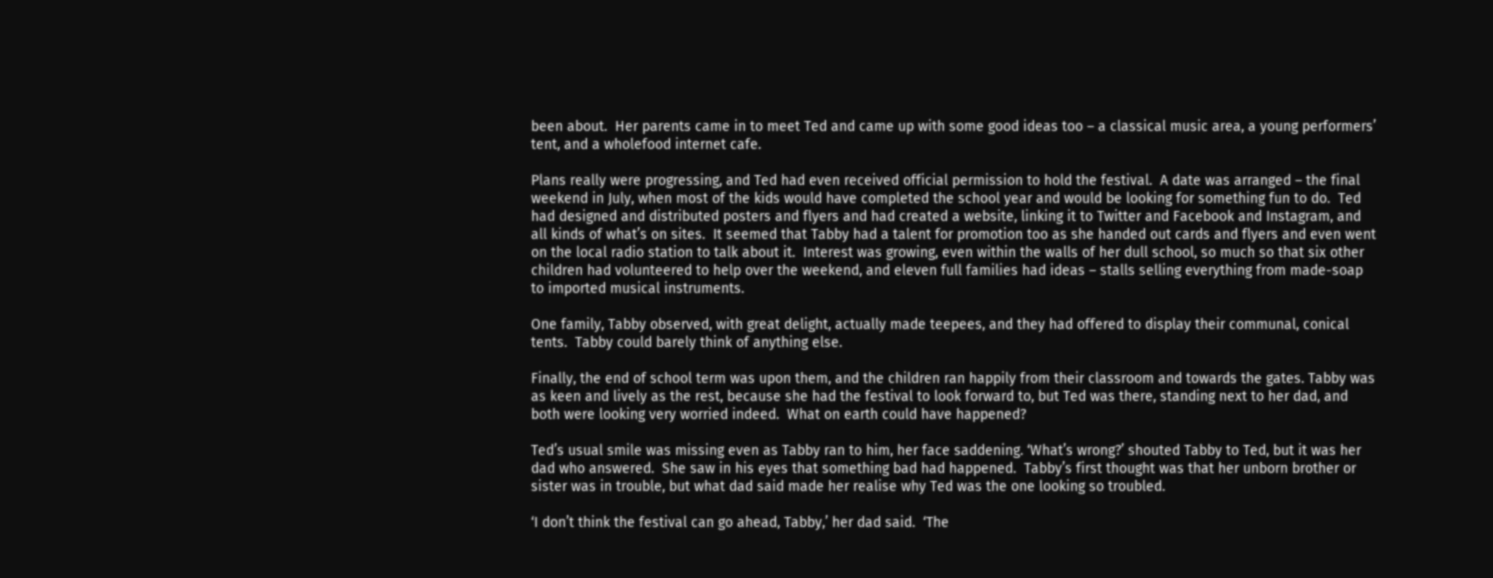been about.  Her parents came in to meet Ted and came up with some good ideas too – a classical music area, a young performers’ tent, and a wholefood internet cafe.

Plans really were progressing, and Ted had even received official permission to hold the festival.  A date was arranged – the final weekend in July, when most of the kids would have completed the school year and would be looking for something fun to do.  Ted had designed and distributed posters and flyers and had created a website, linking it to Twitter and Facebook and Instagram, and all kinds of what’s on sites.  It seemed that Tabby had a talent for promotion too as she handed out cards and flyers and even went on the local radio station to talk about it.  Interest was growing, even within the walls of her dull school, so much so that six other children had volunteered to help over the weekend, and eleven full families had ideas – stalls selling everything from made-soap to imported musical instruments.

One family, Tabby observed, with great delight, actually made teepees, and they had offered to display their communal, conical tents.  Tabby could barely think of anything else.

Finally, the end of school term was upon them, and the children ran happily from their classroom and towards the gates. Tabby was as keen and lively as the rest, because she had the festival to look forward to, but Ted was there, standing next to her dad, and both were looking very worried indeed.  What on earth could have happened?

Ted’s usual smile was missing even as Tabby ran to him, her face saddening. ‘What’s wrong?’ shouted Tabby to Ted, but it was her dad who answered.  She saw in his eyes that something bad had happened.  Tabby’s first thought was that her unborn brother or sister was in trouble, but what dad said made her realise why Ted was the one looking so troubled.

‘I don’t think the festival can go ahead, Tabby,’ her dad said.  ‘The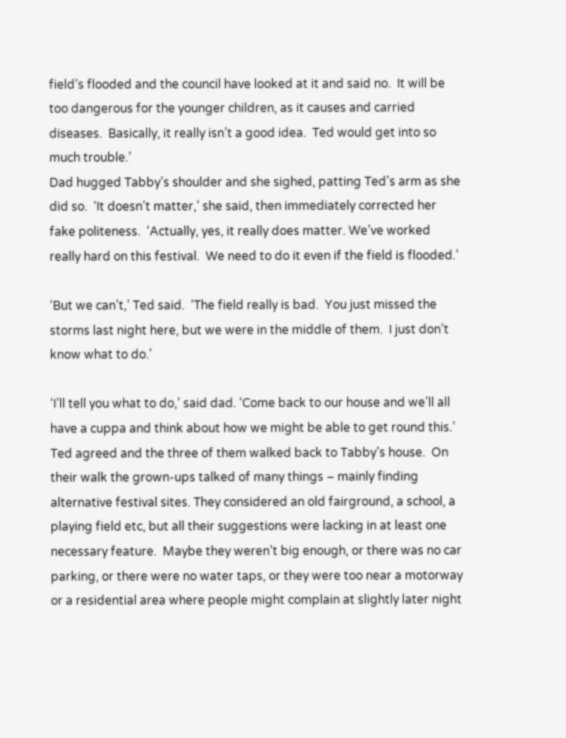field’s flooded and the council have looked at it and said no.  It will be too dangerous for the younger children, as it causes and carried diseases.  Basically, it really isn’t a good idea.  Ted would get into so much trouble.’
Dad hugged Tabby’s shoulder and she sighed, patting Ted’s arm as she did so.  ‘It doesn’t matter,’ she said, then immediately corrected her fake politeness.  ‘Actually, yes, it really does matter. We’ve worked really hard on this festival.  We need to do it even if the field is flooded.’

‘But we can’t,’ Ted said.  ‘The field really is bad.  You just missed the storms last night here, but we were in the middle of them.  I just don’t know what to do.’

‘I’ll tell you what to do,’ said dad. ‘Come back to our house and we’ll all have a cuppa and think about how we might be able to get round this.’
Ted agreed and the three of them walked back to Tabby’s house.  On their walk the grown-ups talked of many things – mainly finding alternative festival sites. They considered an old fairground, a school, a playing field etc, but all their suggestions were lacking in at least one necessary feature.  Maybe they weren’t big enough, or there was no car parking, or there were no water taps, or they were too near a motorway or a residential area where people might complain at slightly later night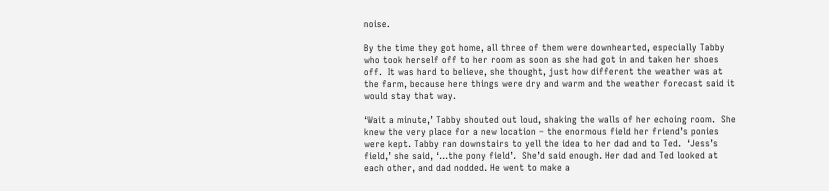noise.

By the time they got home, all three of them were downhearted, especially Tabby who took herself off to her room as soon as she had got in and taken her shoes off.  It was hard to believe, she thought, just how different the weather was at the farm, because here things were dry and warm and the weather forecast said it would stay that way.

‘Wait a minute,’ Tabby shouted out loud, shaking the walls of her echoing room.  She knew the very place for a new location – the enormous field her friend’s ponies were kept. Tabby ran downstairs to yell the idea to her dad and to Ted.  ‘Jess’s field,’ she said, ‘…the pony field’.  She’d said enough. Her dad and Ted looked at each other, and dad nodded. He went to make a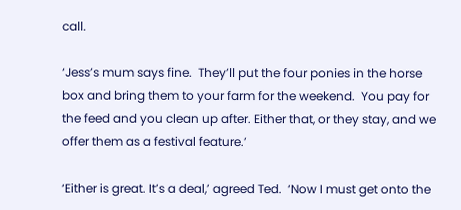call.

‘Jess’s mum says fine.  They’ll put the four ponies in the horse box and bring them to your farm for the weekend.  You pay for the feed and you clean up after. Either that, or they stay, and we offer them as a festival feature.’

‘Either is great. It’s a deal,’ agreed Ted.  ‘Now I must get onto the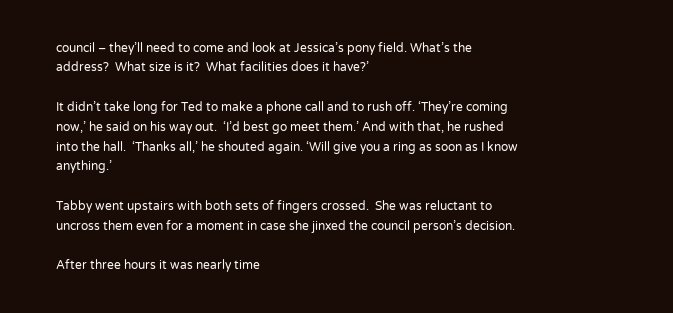council – they’ll need to come and look at Jessica’s pony field. What’s the address?  What size is it?  What facilities does it have?’

It didn’t take long for Ted to make a phone call and to rush off. ‘They’re coming now,’ he said on his way out.  ‘I’d best go meet them.’ And with that, he rushed into the hall.  ‘Thanks all,’ he shouted again. ‘Will give you a ring as soon as I know anything.’

Tabby went upstairs with both sets of fingers crossed.  She was reluctant to uncross them even for a moment in case she jinxed the council person’s decision.

After three hours it was nearly time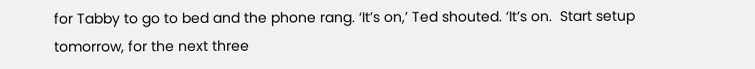for Tabby to go to bed and the phone rang. ‘It’s on,’ Ted shouted. ‘It’s on.  Start setup tomorrow, for the next three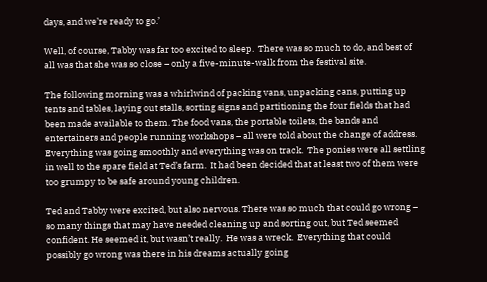days, and we’re ready to go.’

Well, of course, Tabby was far too excited to sleep.  There was so much to do, and best of all was that she was so close – only a five-minute-walk from the festival site.

The following morning was a whirlwind of packing vans, unpacking cans, putting up tents and tables, laying out stalls, sorting signs and partitioning the four fields that had been made available to them. The food vans, the portable toilets, the bands and entertainers and people running workshops – all were told about the change of address.  Everything was going smoothly and everything was on track.  The ponies were all settling in well to the spare field at Ted’s farm.  It had been decided that at least two of them were too grumpy to be safe around young children.

Ted and Tabby were excited, but also nervous. There was so much that could go wrong – so many things that may have needed cleaning up and sorting out, but Ted seemed confident. He seemed it, but wasn’t really.  He was a wreck.  Everything that could possibly go wrong was there in his dreams actually going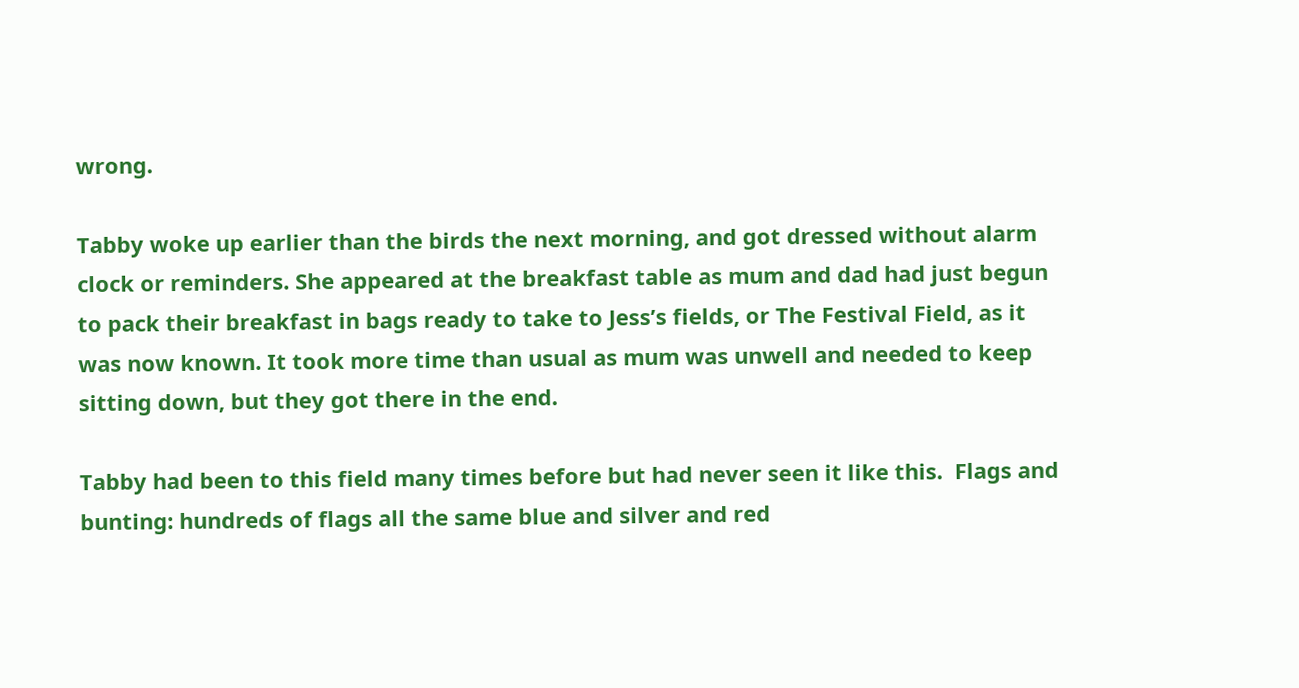wrong.

Tabby woke up earlier than the birds the next morning, and got dressed without alarm clock or reminders. She appeared at the breakfast table as mum and dad had just begun to pack their breakfast in bags ready to take to Jess’s fields, or The Festival Field, as it was now known. It took more time than usual as mum was unwell and needed to keep sitting down, but they got there in the end.

Tabby had been to this field many times before but had never seen it like this.  Flags and bunting: hundreds of flags all the same blue and silver and red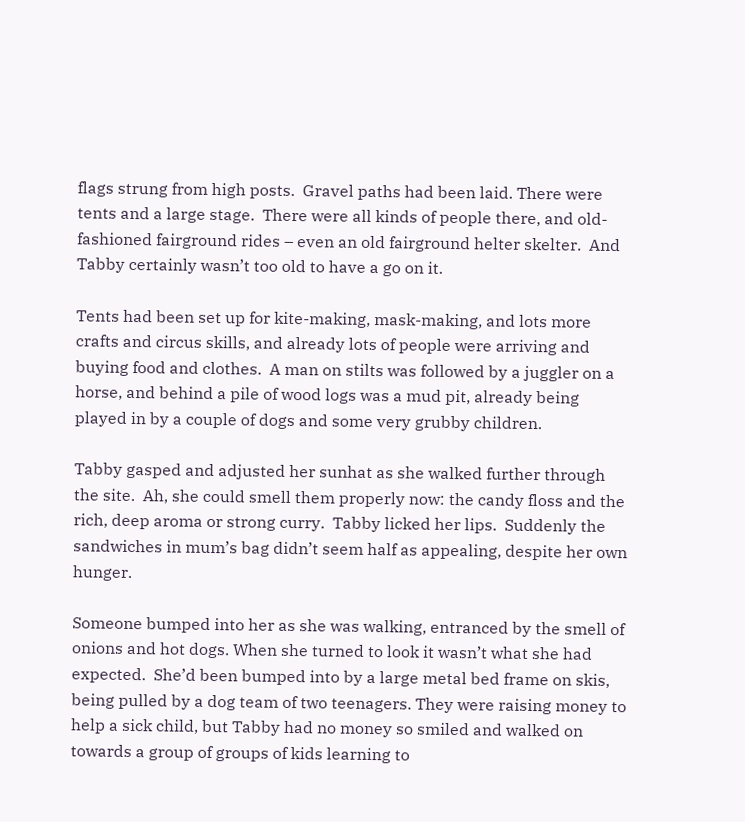flags strung from high posts.  Gravel paths had been laid. There were tents and a large stage.  There were all kinds of people there, and old-fashioned fairground rides – even an old fairground helter skelter.  And Tabby certainly wasn’t too old to have a go on it.

Tents had been set up for kite-making, mask-making, and lots more crafts and circus skills, and already lots of people were arriving and buying food and clothes.  A man on stilts was followed by a juggler on a horse, and behind a pile of wood logs was a mud pit, already being played in by a couple of dogs and some very grubby children.

Tabby gasped and adjusted her sunhat as she walked further through the site.  Ah, she could smell them properly now: the candy floss and the rich, deep aroma or strong curry.  Tabby licked her lips.  Suddenly the sandwiches in mum’s bag didn’t seem half as appealing, despite her own hunger.

Someone bumped into her as she was walking, entranced by the smell of onions and hot dogs. When she turned to look it wasn’t what she had expected.  She’d been bumped into by a large metal bed frame on skis, being pulled by a dog team of two teenagers. They were raising money to help a sick child, but Tabby had no money so smiled and walked on towards a group of groups of kids learning to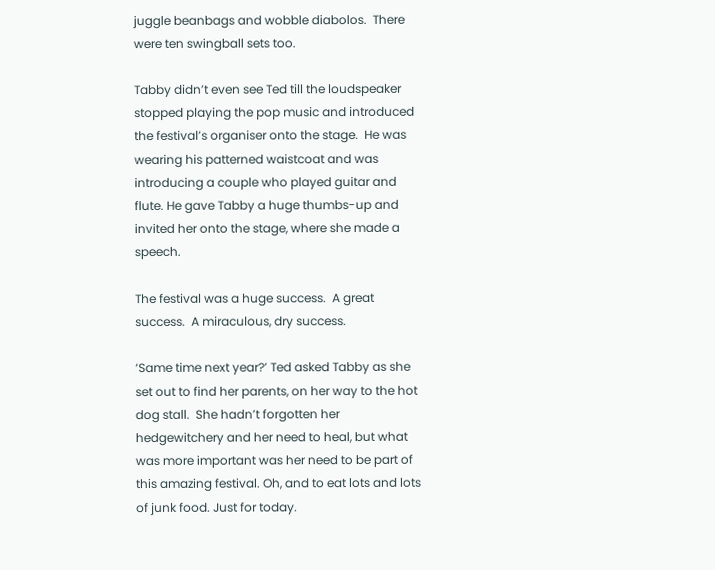juggle beanbags and wobble diabolos.  There were ten swingball sets too.

Tabby didn’t even see Ted till the loudspeaker stopped playing the pop music and introduced the festival’s organiser onto the stage.  He was wearing his patterned waistcoat and was introducing a couple who played guitar and flute. He gave Tabby a huge thumbs-up and invited her onto the stage, where she made a speech.

The festival was a huge success.  A great success.  A miraculous, dry success.

‘Same time next year?’ Ted asked Tabby as she set out to find her parents, on her way to the hot dog stall.  She hadn’t forgotten her hedgewitchery and her need to heal, but what was more important was her need to be part of this amazing festival. Oh, and to eat lots and lots of junk food. Just for today.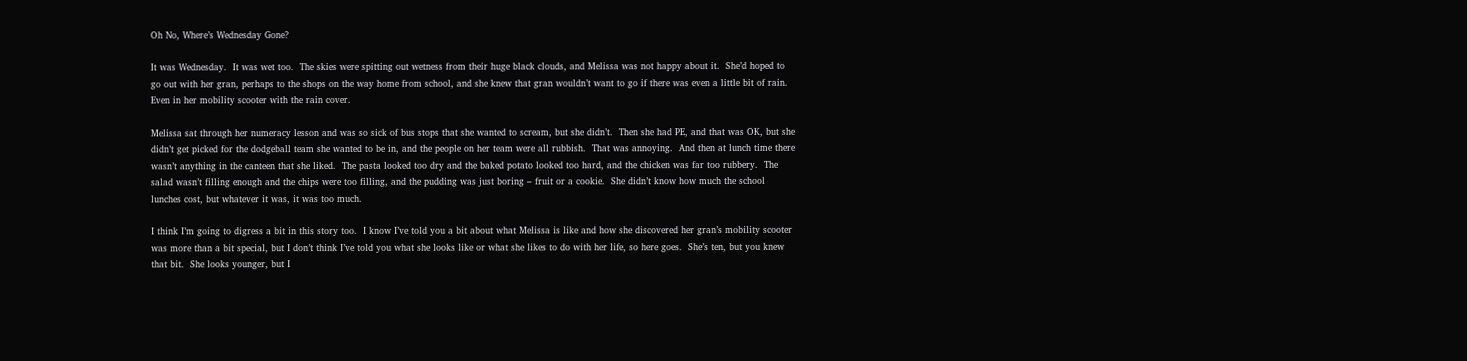Oh No, Where’s Wednesday Gone?

It was Wednesday.  It was wet too.  The skies were spitting out wetness from their huge black clouds, and Melissa was not happy about it.  She’d hoped to go out with her gran, perhaps to the shops on the way home from school, and she knew that gran wouldn’t want to go if there was even a little bit of rain.  Even in her mobility scooter with the rain cover.

Melissa sat through her numeracy lesson and was so sick of bus stops that she wanted to scream, but she didn’t.  Then she had PE, and that was OK, but she didn’t get picked for the dodgeball team she wanted to be in, and the people on her team were all rubbish.  That was annoying.  And then at lunch time there wasn’t anything in the canteen that she liked.  The pasta looked too dry and the baked potato looked too hard, and the chicken was far too rubbery.  The salad wasn’t filling enough and the chips were too filling, and the pudding was just boring – fruit or a cookie.  She didn’t know how much the school lunches cost, but whatever it was, it was too much.

I think I’m going to digress a bit in this story too.  I know I’ve told you a bit about what Melissa is like and how she discovered her gran’s mobility scooter was more than a bit special, but I don’t think I’ve told you what she looks like or what she likes to do with her life, so here goes.  She’s ten, but you knew that bit.  She looks younger, but I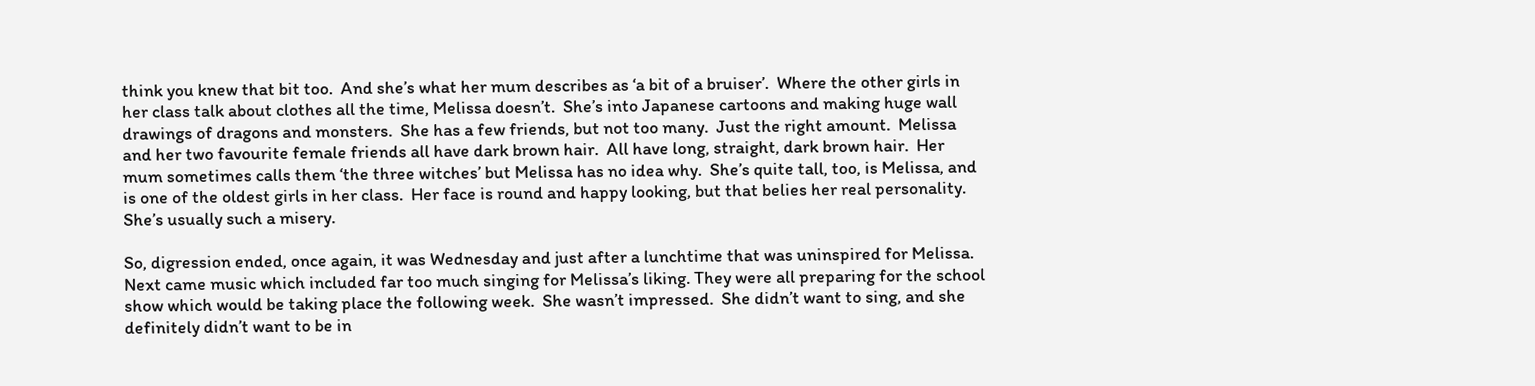think you knew that bit too.  And she’s what her mum describes as ‘a bit of a bruiser’.  Where the other girls in her class talk about clothes all the time, Melissa doesn’t.  She’s into Japanese cartoons and making huge wall drawings of dragons and monsters.  She has a few friends, but not too many.  Just the right amount.  Melissa and her two favourite female friends all have dark brown hair.  All have long, straight, dark brown hair.  Her mum sometimes calls them ‘the three witches’ but Melissa has no idea why.  She’s quite tall, too, is Melissa, and is one of the oldest girls in her class.  Her face is round and happy looking, but that belies her real personality. She’s usually such a misery.

So, digression ended, once again, it was Wednesday and just after a lunchtime that was uninspired for Melissa.  Next came music which included far too much singing for Melissa’s liking. They were all preparing for the school show which would be taking place the following week.  She wasn’t impressed.  She didn’t want to sing, and she definitely didn’t want to be in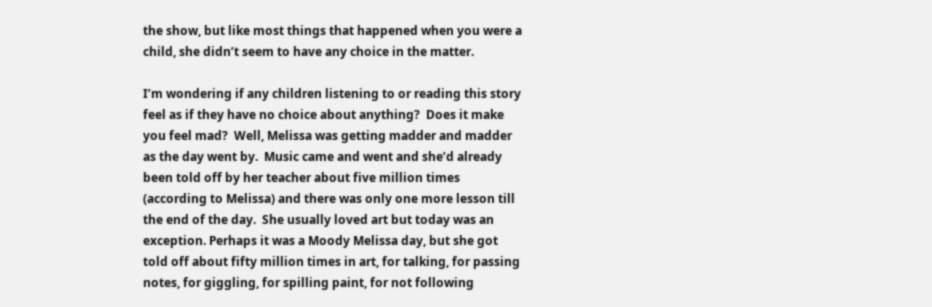the show, but like most things that happened when you were a child, she didn’t seem to have any choice in the matter.

I’m wondering if any children listening to or reading this story feel as if they have no choice about anything?  Does it make you feel mad?  Well, Melissa was getting madder and madder as the day went by.  Music came and went and she’d already been told off by her teacher about five million times (according to Melissa) and there was only one more lesson till the end of the day.  She usually loved art but today was an exception. Perhaps it was a Moody Melissa day, but she got told off about fifty million times in art, for talking, for passing notes, for giggling, for spilling paint, for not following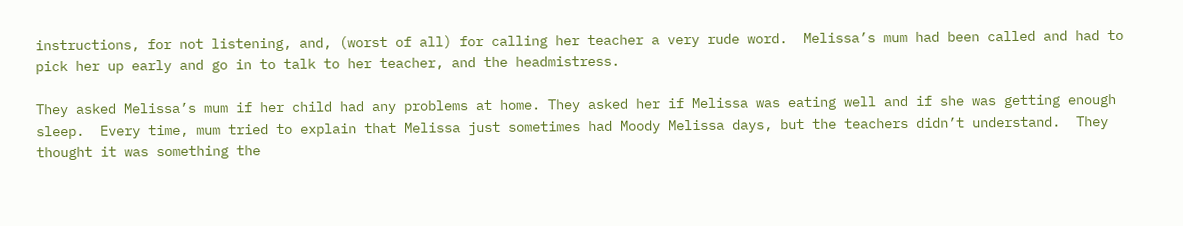instructions, for not listening, and, (worst of all) for calling her teacher a very rude word.  Melissa’s mum had been called and had to pick her up early and go in to talk to her teacher, and the headmistress.

They asked Melissa’s mum if her child had any problems at home. They asked her if Melissa was eating well and if she was getting enough sleep.  Every time, mum tried to explain that Melissa just sometimes had Moody Melissa days, but the teachers didn’t understand.  They thought it was something the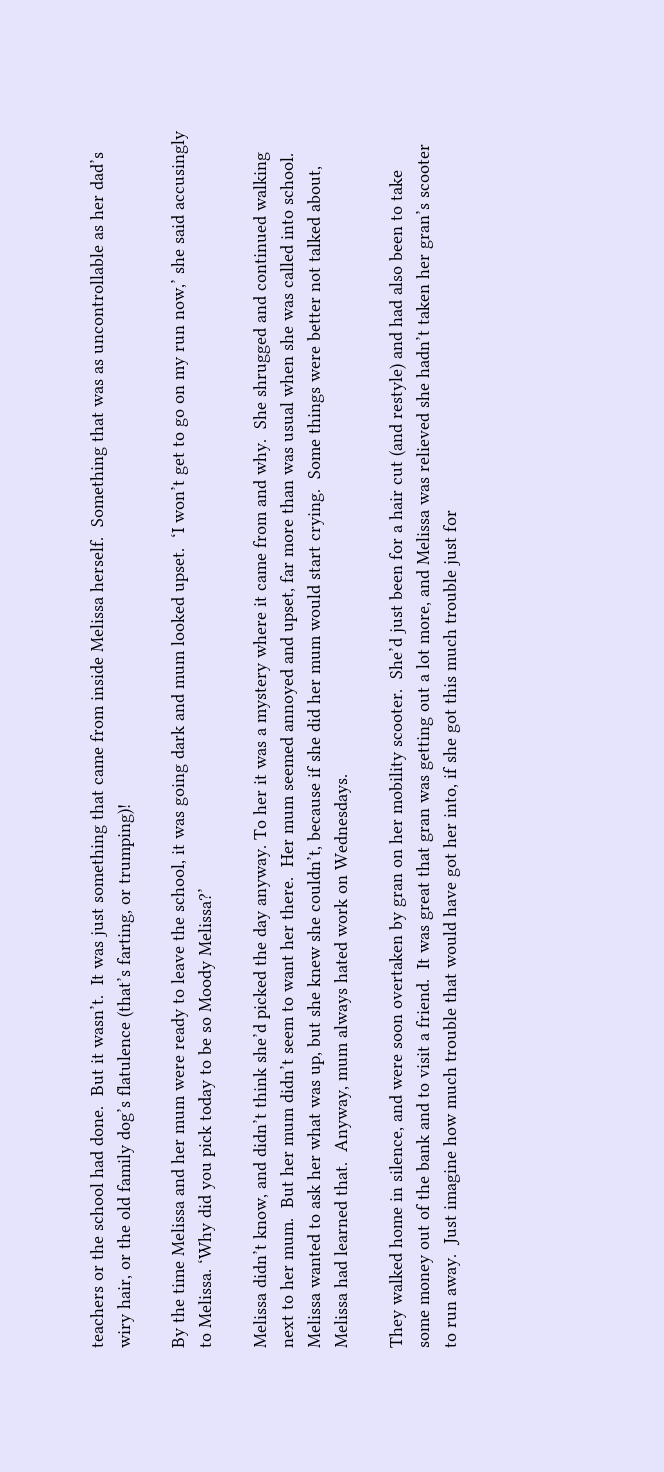teachers or the school had done.  But it wasn’t.  It was just something that came from inside Melissa herself.  Something that was as uncontrollable as her dad’s wiry hair, or the old family dog’s flatulence (that’s farting, or trumping)!

By the time Melissa and her mum were ready to leave the school, it was going dark and mum looked upset.  ‘I won’t get to go on my run now,’ she said accusingly to Melissa. ‘Why did you pick today to be so Moody Melissa?’

Melissa didn’t know, and didn’t think she’d picked the day anyway. To her it was a mystery where it came from and why.  She shrugged and continued walking next to her mum.  But her mum didn’t seem to want her there.  Her mum seemed annoyed and upset, far more than was usual when she was called into school.  Melissa wanted to ask her what was up, but she knew she couldn’t, because if she did her mum would start crying.  Some things were better not talked about, Melissa had learned that.  Anyway, mum always hated work on Wednesdays.

They walked home in silence, and were soon overtaken by gran on her mobility scooter.  She’d just been for a hair cut (and restyle) and had also been to take some money out of the bank and to visit a friend.  It was great that gran was getting out a lot more, and Melissa was relieved she hadn’t taken her gran’s scooter to run away.  Just imagine how much trouble that would have got her into, if she got this much trouble just for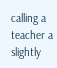calling a teacher a slightly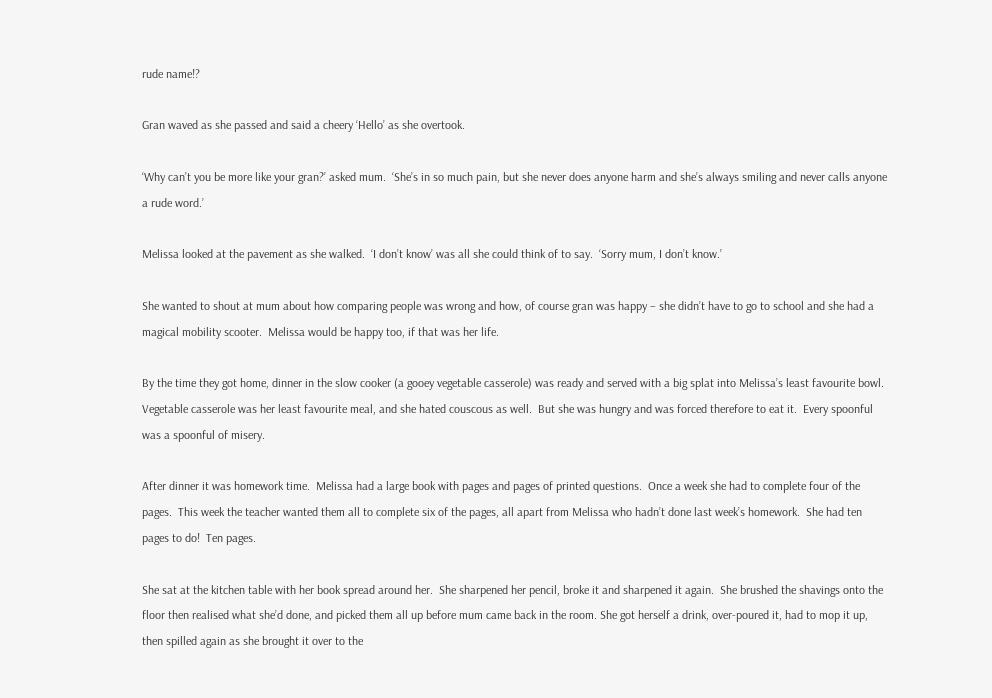rude name!?

Gran waved as she passed and said a cheery ‘Hello’ as she overtook.

‘Why can’t you be more like your gran?’ asked mum.  ‘She’s in so much pain, but she never does anyone harm and she’s always smiling and never calls anyone a rude word.’

Melissa looked at the pavement as she walked.  ‘I don’t know’ was all she could think of to say.  ‘Sorry mum, I don’t know.’

She wanted to shout at mum about how comparing people was wrong and how, of course gran was happy – she didn’t have to go to school and she had a magical mobility scooter.  Melissa would be happy too, if that was her life.

By the time they got home, dinner in the slow cooker (a gooey vegetable casserole) was ready and served with a big splat into Melissa’s least favourite bowl.  Vegetable casserole was her least favourite meal, and she hated couscous as well.  But she was hungry and was forced therefore to eat it.  Every spoonful was a spoonful of misery.

After dinner it was homework time.  Melissa had a large book with pages and pages of printed questions.  Once a week she had to complete four of the pages.  This week the teacher wanted them all to complete six of the pages, all apart from Melissa who hadn’t done last week’s homework.  She had ten pages to do!  Ten pages.

She sat at the kitchen table with her book spread around her.  She sharpened her pencil, broke it and sharpened it again.  She brushed the shavings onto the floor then realised what she’d done, and picked them all up before mum came back in the room. She got herself a drink, over-poured it, had to mop it up, then spilled again as she brought it over to the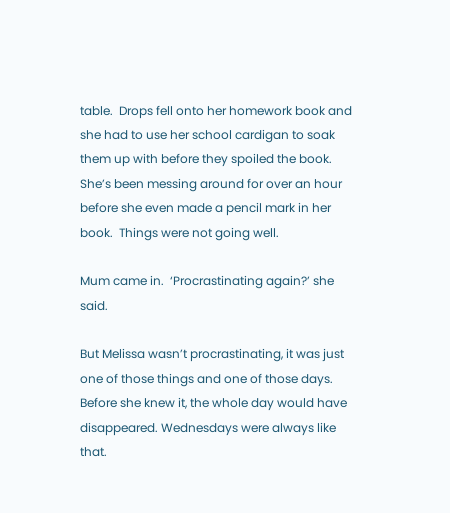table.  Drops fell onto her homework book and she had to use her school cardigan to soak them up with before they spoiled the book.  She’s been messing around for over an hour before she even made a pencil mark in her book.  Things were not going well.

Mum came in.  ‘Procrastinating again?’ she said.

But Melissa wasn’t procrastinating, it was just one of those things and one of those days. Before she knew it, the whole day would have disappeared. Wednesdays were always like that.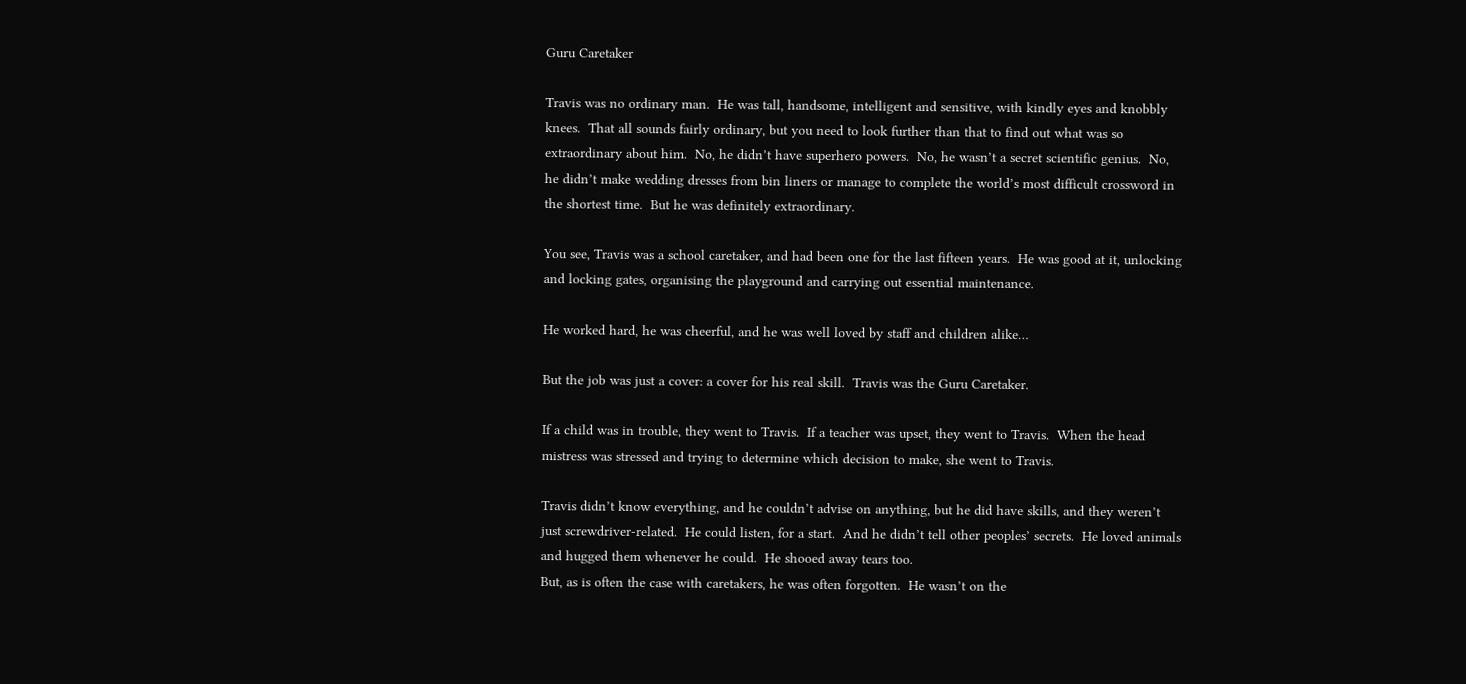Guru Caretaker

Travis was no ordinary man.  He was tall, handsome, intelligent and sensitive, with kindly eyes and knobbly knees.  That all sounds fairly ordinary, but you need to look further than that to find out what was so extraordinary about him.  No, he didn’t have superhero powers.  No, he wasn’t a secret scientific genius.  No, he didn’t make wedding dresses from bin liners or manage to complete the world’s most difficult crossword in the shortest time.  But he was definitely extraordinary.

You see, Travis was a school caretaker, and had been one for the last fifteen years.  He was good at it, unlocking and locking gates, organising the playground and carrying out essential maintenance.

He worked hard, he was cheerful, and he was well loved by staff and children alike…

But the job was just a cover: a cover for his real skill.  Travis was the Guru Caretaker.

If a child was in trouble, they went to Travis.  If a teacher was upset, they went to Travis.  When the head mistress was stressed and trying to determine which decision to make, she went to Travis.

Travis didn’t know everything, and he couldn’t advise on anything, but he did have skills, and they weren’t just screwdriver-related.  He could listen, for a start.  And he didn’t tell other peoples’ secrets.  He loved animals and hugged them whenever he could.  He shooed away tears too.
But, as is often the case with caretakers, he was often forgotten.  He wasn’t on the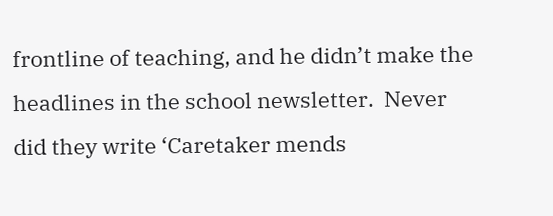frontline of teaching, and he didn’t make the headlines in the school newsletter.  Never did they write ‘Caretaker mends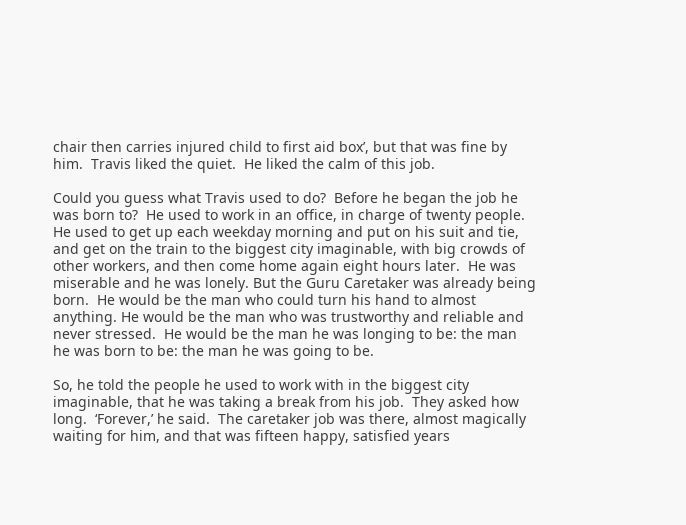chair then carries injured child to first aid box’, but that was fine by him.  Travis liked the quiet.  He liked the calm of this job.

Could you guess what Travis used to do?  Before he began the job he was born to?  He used to work in an office, in charge of twenty people.  He used to get up each weekday morning and put on his suit and tie, and get on the train to the biggest city imaginable, with big crowds of other workers, and then come home again eight hours later.  He was miserable and he was lonely. But the Guru Caretaker was already being born.  He would be the man who could turn his hand to almost anything. He would be the man who was trustworthy and reliable and never stressed.  He would be the man he was longing to be: the man he was born to be: the man he was going to be.

So, he told the people he used to work with in the biggest city imaginable, that he was taking a break from his job.  They asked how long.  ‘Forever,’ he said.  The caretaker job was there, almost magically waiting for him, and that was fifteen happy, satisfied years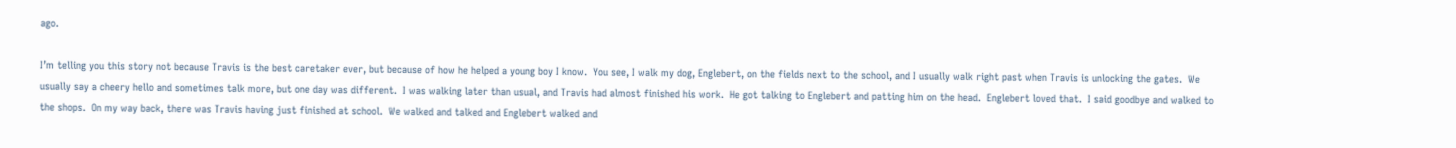ago.

I’m telling you this story not because Travis is the best caretaker ever, but because of how he helped a young boy I know.  You see, I walk my dog, Englebert, on the fields next to the school, and I usually walk right past when Travis is unlocking the gates.  We usually say a cheery hello and sometimes talk more, but one day was different.  I was walking later than usual, and Travis had almost finished his work.  He got talking to Englebert and patting him on the head.  Englebert loved that.  I said goodbye and walked to the shops.  On my way back, there was Travis having just finished at school.  We walked and talked and Englebert walked and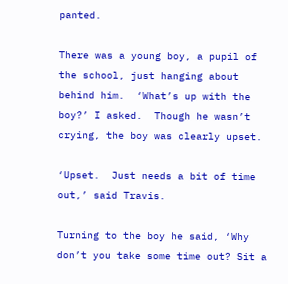panted.

There was a young boy, a pupil of the school, just hanging about behind him.  ‘What’s up with the boy?’ I asked.  Though he wasn’t crying, the boy was clearly upset.

‘Upset.  Just needs a bit of time out,’ said Travis.

Turning to the boy he said, ‘Why don’t you take some time out? Sit a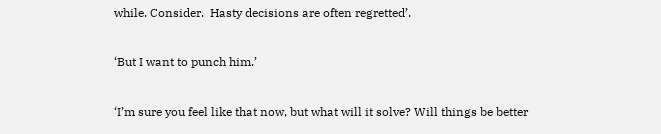while. Consider.  Hasty decisions are often regretted’.

‘But I want to punch him.’

‘I’m sure you feel like that now, but what will it solve? Will things be better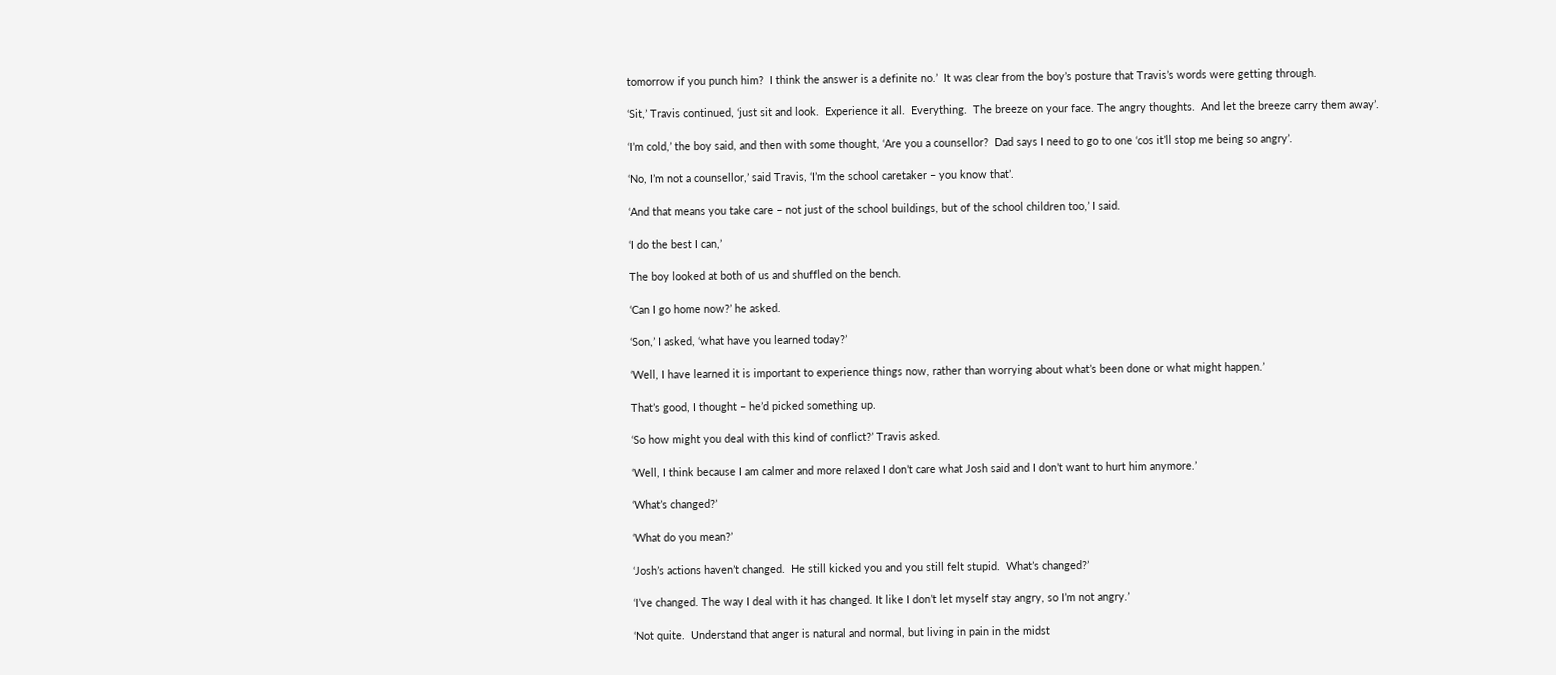tomorrow if you punch him?  I think the answer is a definite no.’  It was clear from the boy’s posture that Travis’s words were getting through.

‘Sit,’ Travis continued, ‘just sit and look.  Experience it all.  Everything.  The breeze on your face. The angry thoughts.  And let the breeze carry them away’.

‘I’m cold,’ the boy said, and then with some thought, ‘Are you a counsellor?  Dad says I need to go to one ‘cos it’ll stop me being so angry’.

‘No, I’m not a counsellor,’ said Travis, ‘I’m the school caretaker – you know that’.

‘And that means you take care – not just of the school buildings, but of the school children too,’ I said.

‘I do the best I can,’

The boy looked at both of us and shuffled on the bench.

‘Can I go home now?’ he asked.

‘Son,’ I asked, ‘what have you learned today?’

‘Well, I have learned it is important to experience things now, rather than worrying about what’s been done or what might happen.’

That’s good, I thought – he’d picked something up.

‘So how might you deal with this kind of conflict?’ Travis asked.

‘Well, I think because I am calmer and more relaxed I don’t care what Josh said and I don’t want to hurt him anymore.’

‘What’s changed?’

‘What do you mean?’

‘Josh’s actions haven’t changed.  He still kicked you and you still felt stupid.  What’s changed?’

‘I’ve changed. The way I deal with it has changed. It like I don’t let myself stay angry, so I’m not angry.’

‘Not quite.  Understand that anger is natural and normal, but living in pain in the midst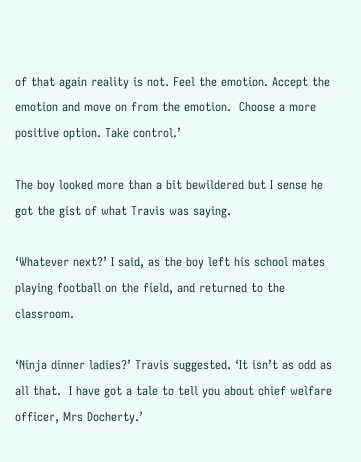of that again reality is not. Feel the emotion. Accept the emotion and move on from the emotion.  Choose a more positive option. Take control.’

The boy looked more than a bit bewildered but I sense he got the gist of what Travis was saying.

‘Whatever next?’ I said, as the boy left his school mates playing football on the field, and returned to the classroom.

‘Ninja dinner ladies?’ Travis suggested. ‘It isn’t as odd as all that.  I have got a tale to tell you about chief welfare officer, Mrs Docherty.’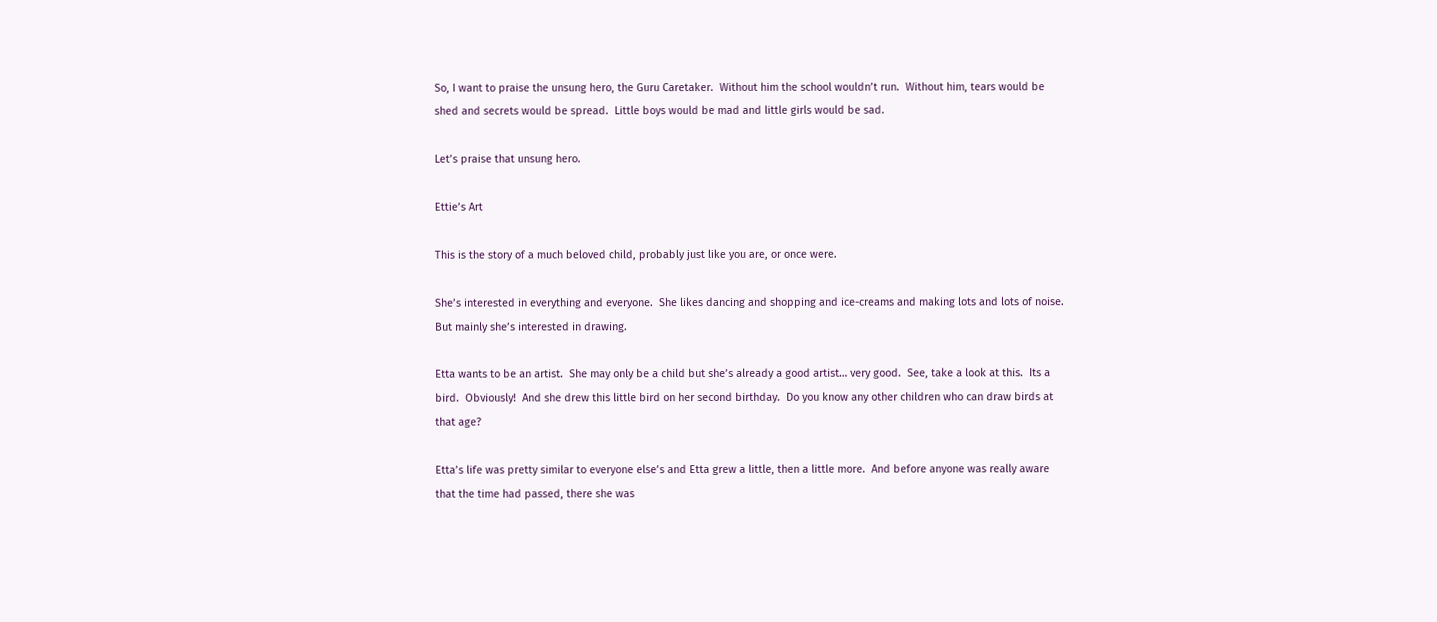So, I want to praise the unsung hero, the Guru Caretaker.  Without him the school wouldn’t run.  Without him, tears would be shed and secrets would be spread.  Little boys would be mad and little girls would be sad.

Let’s praise that unsung hero.

Ettie’s Art

This is the story of a much beloved child, probably just like you are, or once were.

She’s interested in everything and everyone.  She likes dancing and shopping and ice-creams and making lots and lots of noise.  But mainly she’s interested in drawing.

Etta wants to be an artist.  She may only be a child but she’s already a good artist… very good.  See, take a look at this.  Its a bird.  Obviously!  And she drew this little bird on her second birthday.  Do you know any other children who can draw birds at that age?

Etta’s life was pretty similar to everyone else’s and Etta grew a little, then a little more.  And before anyone was really aware that the time had passed, there she was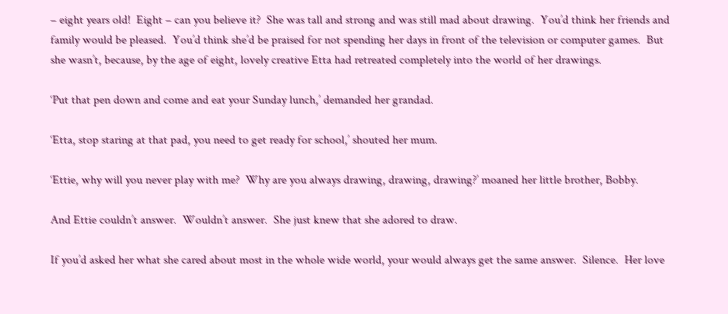– eight years old!  Eight – can you believe it?  She was tall and strong and was still mad about drawing.  You’d think her friends and family would be pleased.  You’d think she’d be praised for not spending her days in front of the television or computer games.  But she wasn’t, because, by the age of eight, lovely creative Etta had retreated completely into the world of her drawings.

‘Put that pen down and come and eat your Sunday lunch,’ demanded her grandad.

‘Etta, stop staring at that pad, you need to get ready for school,’ shouted her mum.

‘Ettie, why will you never play with me?  Why are you always drawing, drawing, drawing?’ moaned her little brother, Bobby.

And Ettie couldn’t answer.  Wouldn’t answer.  She just knew that she adored to draw.

If you’d asked her what she cared about most in the whole wide world, your would always get the same answer.  Silence.  Her love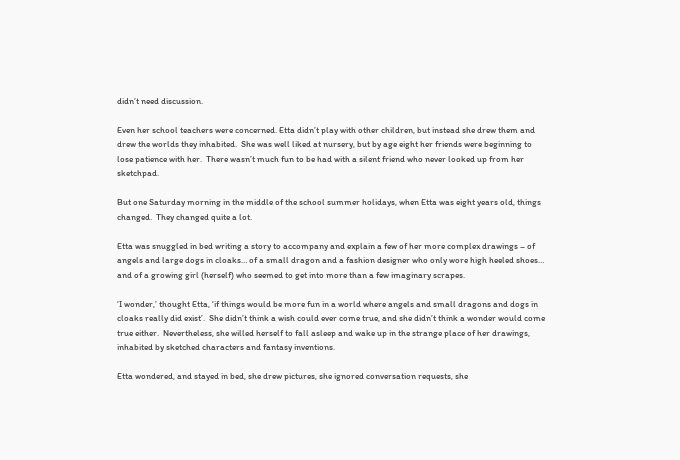didn’t need discussion.

Even her school teachers were concerned. Etta didn’t play with other children, but instead she drew them and drew the worlds they inhabited.  She was well liked at nursery, but by age eight her friends were beginning to lose patience with her.  There wasn’t much fun to be had with a silent friend who never looked up from her sketchpad.

But one Saturday morning in the middle of the school summer holidays, when Etta was eight years old, things changed.  They changed quite a lot.

Etta was snuggled in bed writing a story to accompany and explain a few of her more complex drawings – of angels and large dogs in cloaks… of a small dragon and a fashion designer who only wore high heeled shoes… and of a growing girl (herself) who seemed to get into more than a few imaginary scrapes.

‘I wonder,’ thought Etta, ‘if things would be more fun in a world where angels and small dragons and dogs in cloaks really did exist’.  She didn’t think a wish could ever come true, and she didn’t think a wonder would come true either.  Nevertheless, she willed herself to fall asleep and wake up in the strange place of her drawings, inhabited by sketched characters and fantasy inventions.

Etta wondered, and stayed in bed, she drew pictures, she ignored conversation requests, she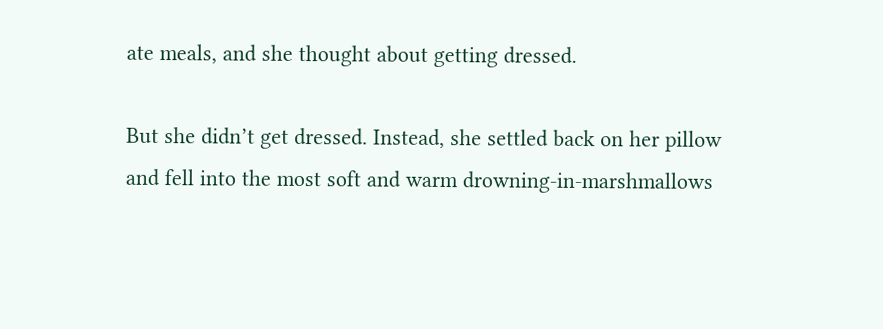ate meals, and she thought about getting dressed.

But she didn’t get dressed. Instead, she settled back on her pillow and fell into the most soft and warm drowning-in-marshmallows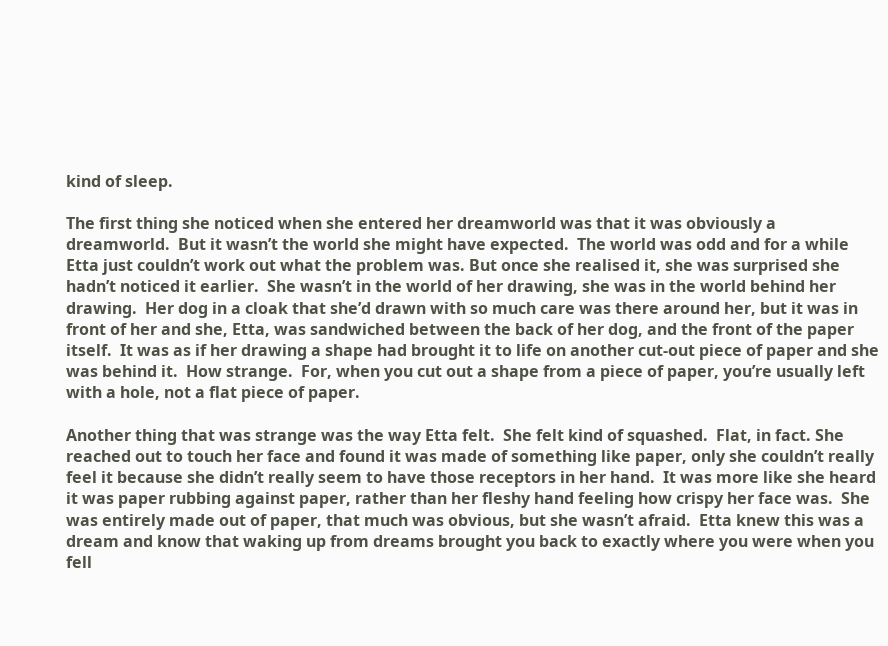kind of sleep.

The first thing she noticed when she entered her dreamworld was that it was obviously a dreamworld.  But it wasn’t the world she might have expected.  The world was odd and for a while Etta just couldn’t work out what the problem was. But once she realised it, she was surprised she hadn’t noticed it earlier.  She wasn’t in the world of her drawing, she was in the world behind her drawing.  Her dog in a cloak that she’d drawn with so much care was there around her, but it was in front of her and she, Etta, was sandwiched between the back of her dog, and the front of the paper itself.  It was as if her drawing a shape had brought it to life on another cut-out piece of paper and she was behind it.  How strange.  For, when you cut out a shape from a piece of paper, you’re usually left with a hole, not a flat piece of paper.

Another thing that was strange was the way Etta felt.  She felt kind of squashed.  Flat, in fact. She reached out to touch her face and found it was made of something like paper, only she couldn’t really feel it because she didn’t really seem to have those receptors in her hand.  It was more like she heard it was paper rubbing against paper, rather than her fleshy hand feeling how crispy her face was.  She was entirely made out of paper, that much was obvious, but she wasn’t afraid.  Etta knew this was a dream and know that waking up from dreams brought you back to exactly where you were when you fell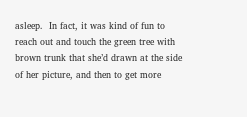asleep.  In fact, it was kind of fun to reach out and touch the green tree with brown trunk that she’d drawn at the side of her picture, and then to get more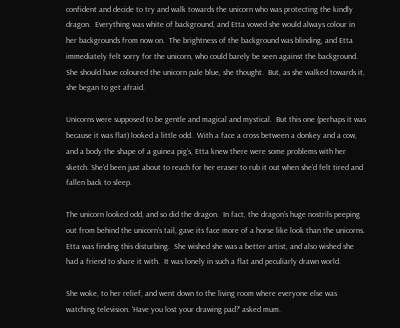confident and decide to try and walk towards the unicorn who was protecting the kindly dragon.  Everything was white of background, and Etta vowed she would always colour in her backgrounds from now on.  The brightness of the background was blinding, and Etta immediately felt sorry for the unicorn, who could barely be seen against the background.  She should have coloured the unicorn pale blue, she thought.  But, as she walked towards it, she began to get afraid.

Unicorns were supposed to be gentle and magical and mystical.  But this one (perhaps it was because it was flat) looked a little odd.  With a face a cross between a donkey and a cow, and a body the shape of a guinea pig’s, Etta knew there were some problems with her sketch. She’d been just about to reach for her eraser to rub it out when she’d felt tired and fallen back to sleep.

The unicorn looked odd, and so did the dragon.  In fact, the dragon’s huge nostrils peeping out from behind the unicorn’s tail, gave its face more of a horse like look than the unicorns.  Etta was finding this disturbing.  She wished she was a better artist, and also wished she had a friend to share it with.  It was lonely in such a flat and peculiarly drawn world.

She woke, to her relief, and went down to the living room where everyone else was watching television. ‘Have you lost your drawing pad?’ asked mum.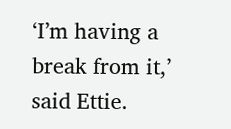‘I’m having a break from it,’ said Ettie.